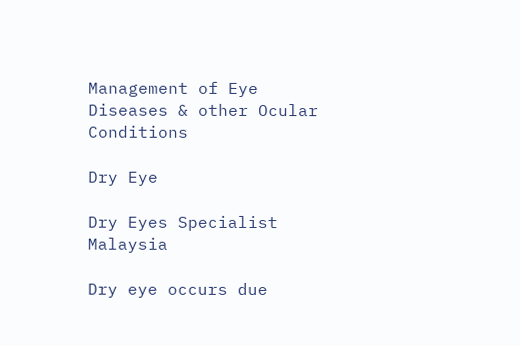Management of Eye Diseases & other Ocular Conditions

Dry Eye

Dry Eyes Specialist Malaysia

Dry eye occurs due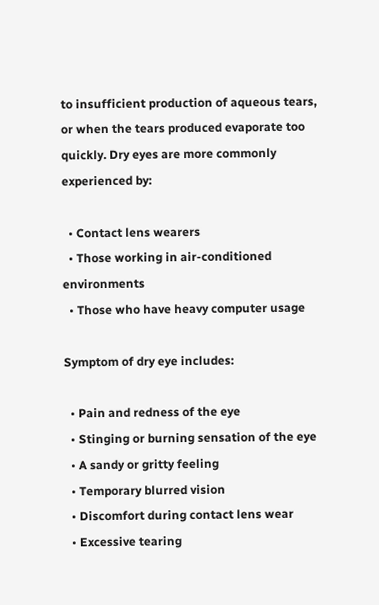to insufficient production of aqueous tears, or when the tears produced evaporate too quickly. Dry eyes are more commonly experienced by:

  • Contact lens wearers
  • Those working in air-conditioned environments
  • Those who have heavy computer usage

Symptom of dry eye includes:

  • Pain and redness of the eye
  • Stinging or burning sensation of the eye
  • A sandy or gritty feeling
  • Temporary blurred vision
  • Discomfort during contact lens wear
  • Excessive tearing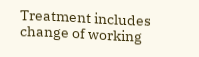Treatment includes change of working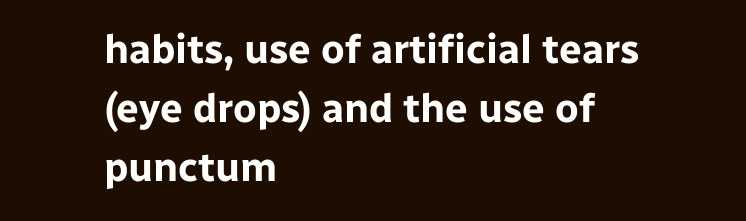habits, use of artificial tears (eye drops) and the use of punctum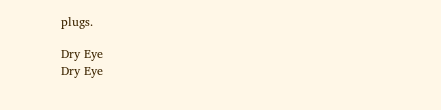plugs.

Dry Eye
Dry Eye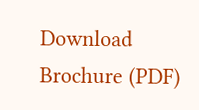Download Brochure (PDF)